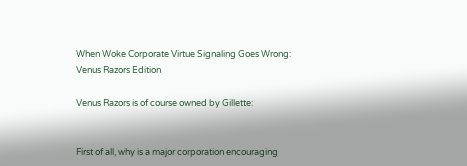When Woke Corporate Virtue Signaling Goes Wrong: Venus Razors Edition

Venus Razors is of course owned by Gillette:


First of all, why is a major corporation encouraging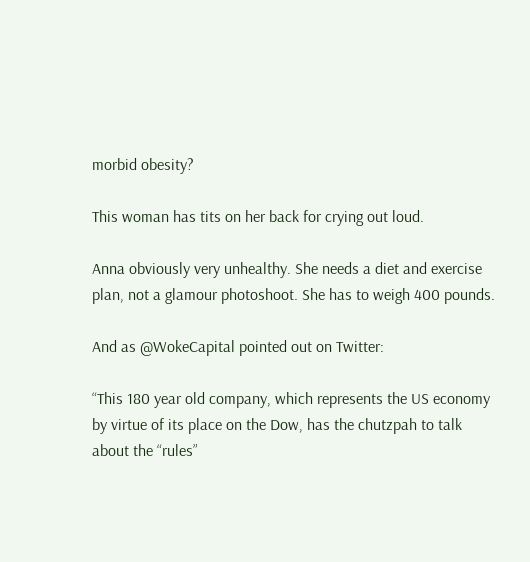morbid obesity?

This woman has tits on her back for crying out loud.

Anna obviously very unhealthy. She needs a diet and exercise plan, not a glamour photoshoot. She has to weigh 400 pounds.

And as @WokeCapital pointed out on Twitter:

“This 180 year old company, which represents the US economy by virtue of its place on the Dow, has the chutzpah to talk about the “rules”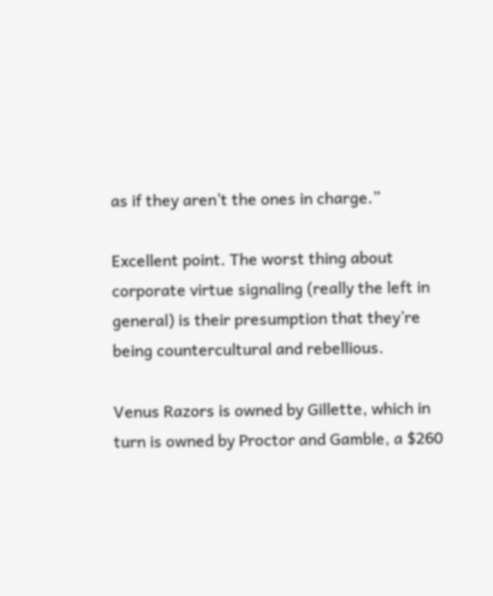as if they aren’t the ones in charge.”

Excellent point. The worst thing about corporate virtue signaling (really the left in general) is their presumption that they’re being countercultural and rebellious.

Venus Razors is owned by Gillette, which in turn is owned by Proctor and Gamble, a $260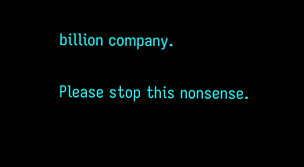billion company.

Please stop this nonsense.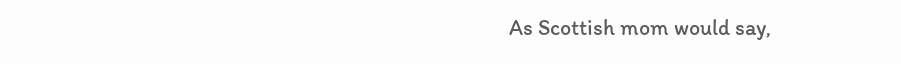As Scottish mom would say,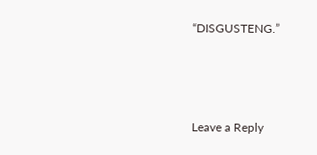“DISGUSTENG.”



Leave a Reply